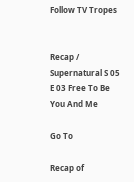Follow TV Tropes


Recap / Supernatural S 05 E 03 Free To Be You And Me

Go To

Recap of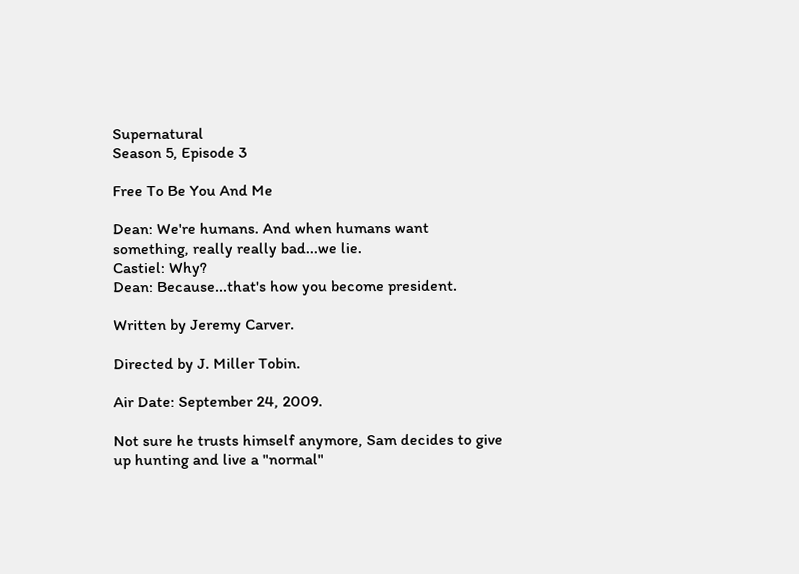Supernatural
Season 5, Episode 3

Free To Be You And Me

Dean: We're humans. And when humans want something, really really bad...we lie.
Castiel: Why?
Dean: Because...that's how you become president.

Written by Jeremy Carver.

Directed by J. Miller Tobin.

Air Date: September 24, 2009.

Not sure he trusts himself anymore, Sam decides to give up hunting and live a "normal"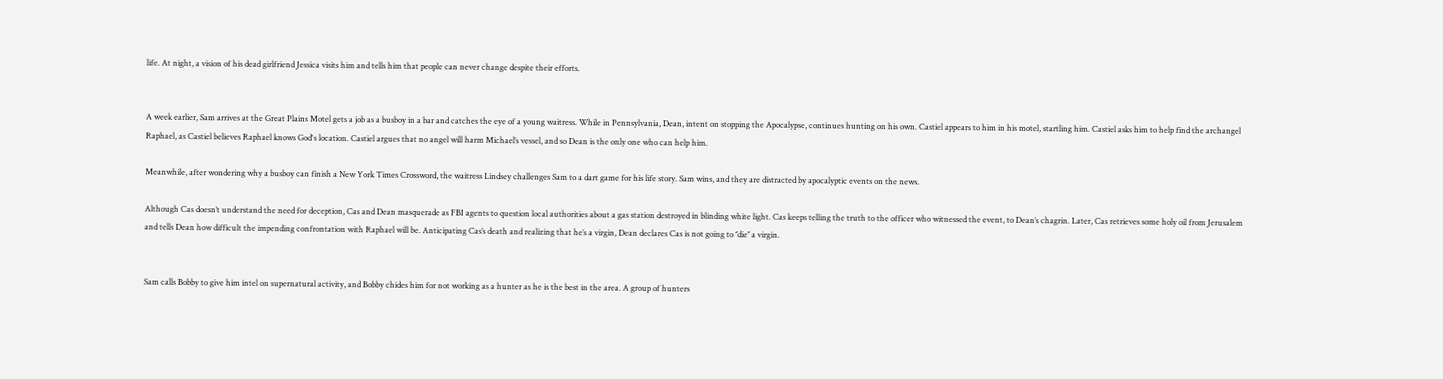life. At night, a vision of his dead girlfriend Jessica visits him and tells him that people can never change despite their efforts.


A week earlier, Sam arrives at the Great Plains Motel gets a job as a busboy in a bar and catches the eye of a young waitress. While in Pennsylvania, Dean, intent on stopping the Apocalypse, continues hunting on his own. Castiel appears to him in his motel, startling him. Castiel asks him to help find the archangel Raphael, as Castiel believes Raphael knows God's location. Castiel argues that no angel will harm Michael’s vessel, and so Dean is the only one who can help him.

Meanwhile, after wondering why a busboy can finish a New York Times Crossword, the waitress Lindsey challenges Sam to a dart game for his life story. Sam wins, and they are distracted by apocalyptic events on the news.

Although Cas doesn’t understand the need for deception, Cas and Dean masquerade as FBI agents to question local authorities about a gas station destroyed in blinding white light. Cas keeps telling the truth to the officer who witnessed the event, to Dean’s chagrin. Later, Cas retrieves some holy oil from Jerusalem and tells Dean how difficult the impending confrontation with Raphael will be. Anticipating Cas’s death and realizing that he’s a virgin, Dean declares Cas is not going to ‘’die’’ a virgin.


Sam calls Bobby to give him intel on supernatural activity, and Bobby chides him for not working as a hunter as he is the best in the area. A group of hunters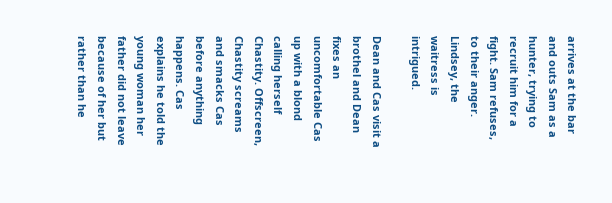arrives at the bar and outs Sam as a hunter, trying to recruit him for a fight. Sam refuses, to their anger. Lindsey, the waitress is intrigued.

Dean and Cas visit a brothel and Dean fixes an uncomfortable Cas up with a blond calling herself Chastity. Offscreen, Chastity screams and smacks Cas before anything happens. Cas explains he told the young woman her father did not leave because of her but rather than he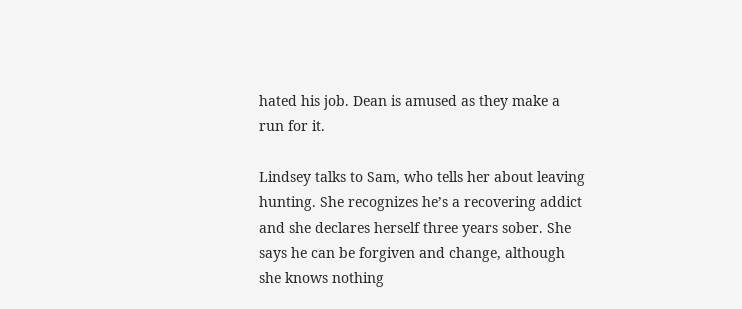hated his job. Dean is amused as they make a run for it.

Lindsey talks to Sam, who tells her about leaving hunting. She recognizes he’s a recovering addict and she declares herself three years sober. She says he can be forgiven and change, although she knows nothing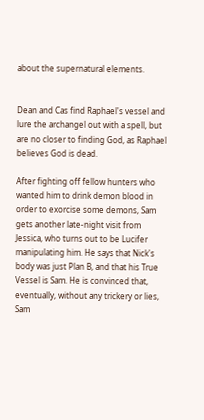about the supernatural elements.


Dean and Cas find Raphael's vessel and lure the archangel out with a spell, but are no closer to finding God, as Raphael believes God is dead.

After fighting off fellow hunters who wanted him to drink demon blood in order to exorcise some demons, Sam gets another late-night visit from Jessica, who turns out to be Lucifer manipulating him. He says that Nick's body was just Plan B, and that his True Vessel is Sam. He is convinced that, eventually, without any trickery or lies, Sam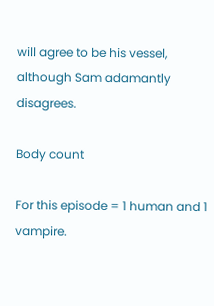will agree to be his vessel, although Sam adamantly disagrees.

Body count

For this episode = 1 human and 1 vampire.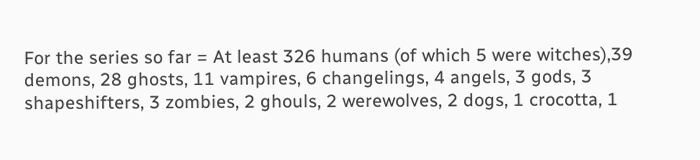For the series so far = At least 326 humans (of which 5 were witches),39 demons, 28 ghosts, 11 vampires, 6 changelings, 4 angels, 3 gods, 3 shapeshifters, 3 zombies, 2 ghouls, 2 werewolves, 2 dogs, 1 crocotta, 1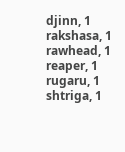djinn, 1 rakshasa, 1 rawhead, 1 reaper, 1 rugaru, 1 shtriga, 1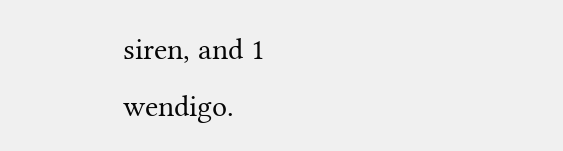siren, and 1 wendigo.